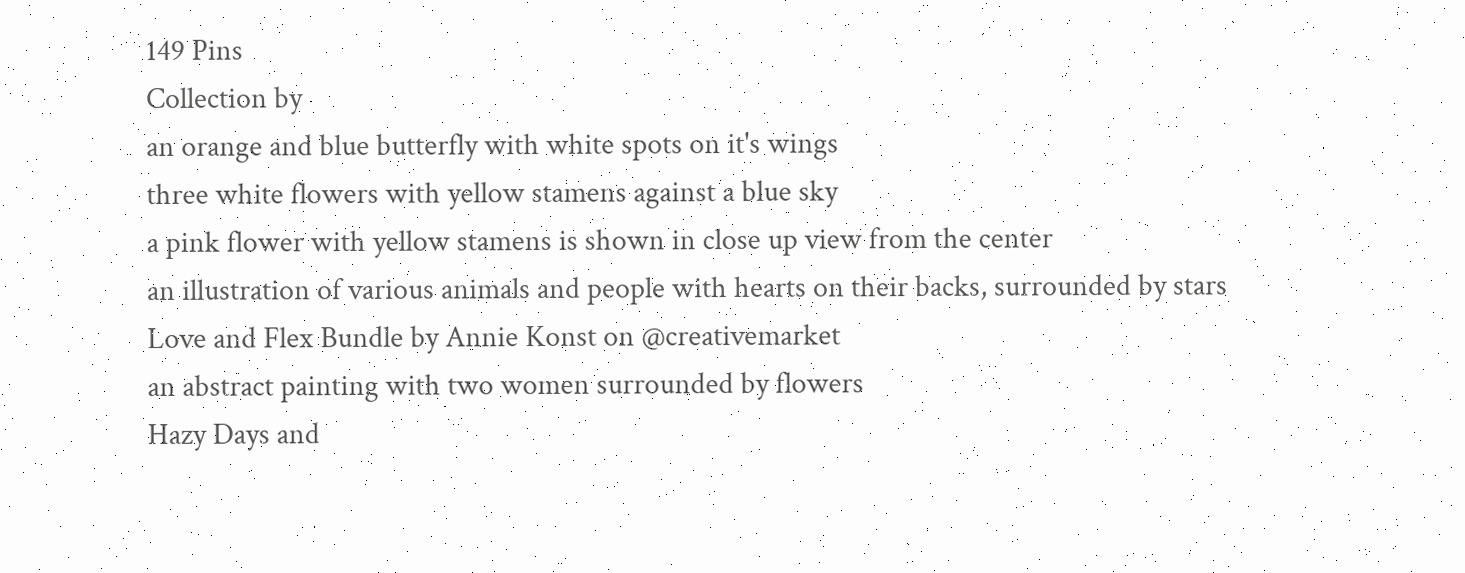149 Pins
Collection by
an orange and blue butterfly with white spots on it's wings
three white flowers with yellow stamens against a blue sky
a pink flower with yellow stamens is shown in close up view from the center
an illustration of various animals and people with hearts on their backs, surrounded by stars
Love and Flex Bundle by Annie Konst on @creativemarket
an abstract painting with two women surrounded by flowers
Hazy Days and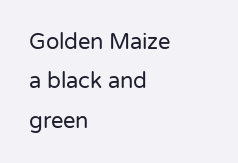Golden Maize
a black and green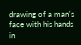drawing of a man's face with his hands in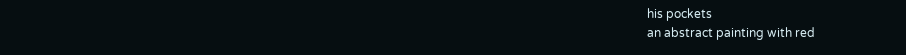his pockets
an abstract painting with red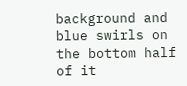background and blue swirls on the bottom half of it